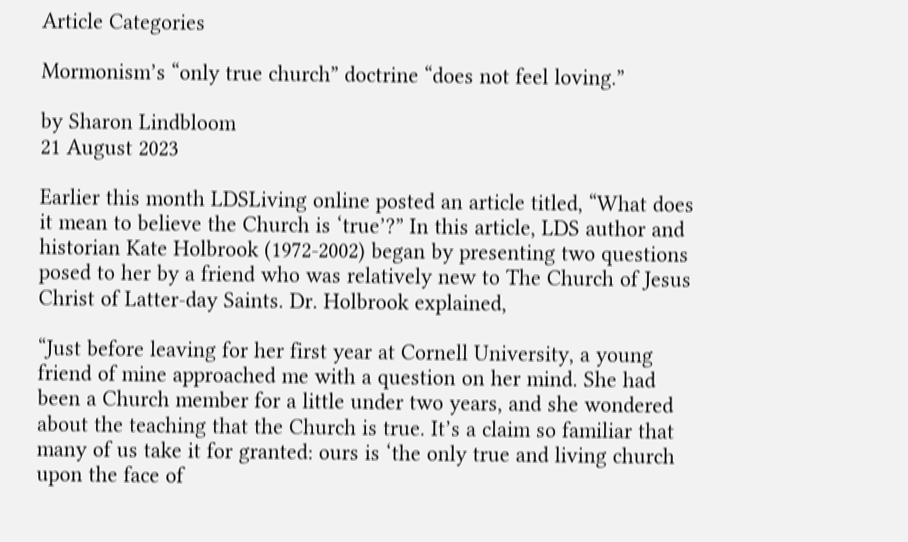Article Categories

Mormonism’s “only true church” doctrine “does not feel loving.”

by Sharon Lindbloom
21 August 2023

Earlier this month LDSLiving online posted an article titled, “What does it mean to believe the Church is ‘true’?” In this article, LDS author and historian Kate Holbrook (1972-2002) began by presenting two questions posed to her by a friend who was relatively new to The Church of Jesus Christ of Latter-day Saints. Dr. Holbrook explained,

“Just before leaving for her first year at Cornell University, a young friend of mine approached me with a question on her mind. She had been a Church member for a little under two years, and she wondered about the teaching that the Church is true. It’s a claim so familiar that many of us take it for granted: ours is ‘the only true and living church upon the face of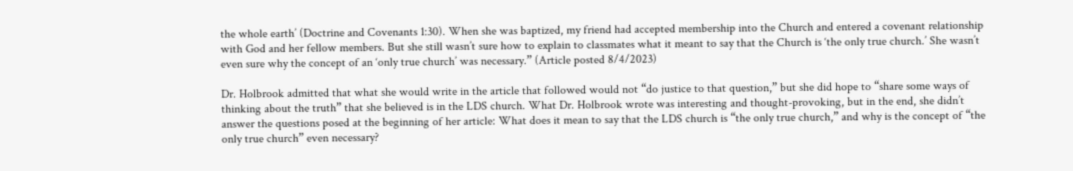the whole earth’ (Doctrine and Covenants 1:30). When she was baptized, my friend had accepted membership into the Church and entered a covenant relationship with God and her fellow members. But she still wasn’t sure how to explain to classmates what it meant to say that the Church is ‘the only true church.’ She wasn’t even sure why the concept of an ‘only true church’ was necessary.” (Article posted 8/4/2023)

Dr. Holbrook admitted that what she would write in the article that followed would not “do justice to that question,” but she did hope to “share some ways of thinking about the truth” that she believed is in the LDS church. What Dr. Holbrook wrote was interesting and thought-provoking, but in the end, she didn’t answer the questions posed at the beginning of her article: What does it mean to say that the LDS church is “the only true church,” and why is the concept of “the only true church” even necessary?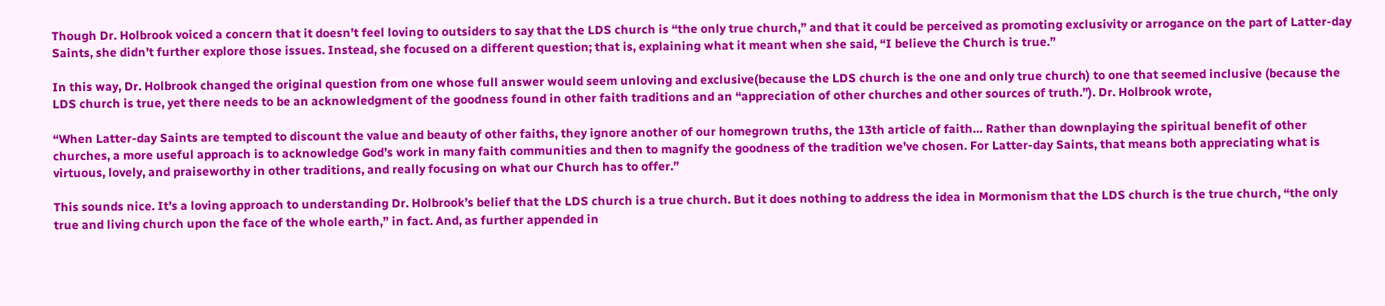Though Dr. Holbrook voiced a concern that it doesn’t feel loving to outsiders to say that the LDS church is “the only true church,” and that it could be perceived as promoting exclusivity or arrogance on the part of Latter-day Saints, she didn’t further explore those issues. Instead, she focused on a different question; that is, explaining what it meant when she said, “I believe the Church is true.”

In this way, Dr. Holbrook changed the original question from one whose full answer would seem unloving and exclusive(because the LDS church is the one and only true church) to one that seemed inclusive (because the LDS church is true, yet there needs to be an acknowledgment of the goodness found in other faith traditions and an “appreciation of other churches and other sources of truth.”). Dr. Holbrook wrote,

“When Latter-day Saints are tempted to discount the value and beauty of other faiths, they ignore another of our homegrown truths, the 13th article of faith… Rather than downplaying the spiritual benefit of other churches, a more useful approach is to acknowledge God’s work in many faith communities and then to magnify the goodness of the tradition we’ve chosen. For Latter-day Saints, that means both appreciating what is virtuous, lovely, and praiseworthy in other traditions, and really focusing on what our Church has to offer.”

This sounds nice. It’s a loving approach to understanding Dr. Holbrook’s belief that the LDS church is a true church. But it does nothing to address the idea in Mormonism that the LDS church is the true church, “the only true and living church upon the face of the whole earth,” in fact. And, as further appended in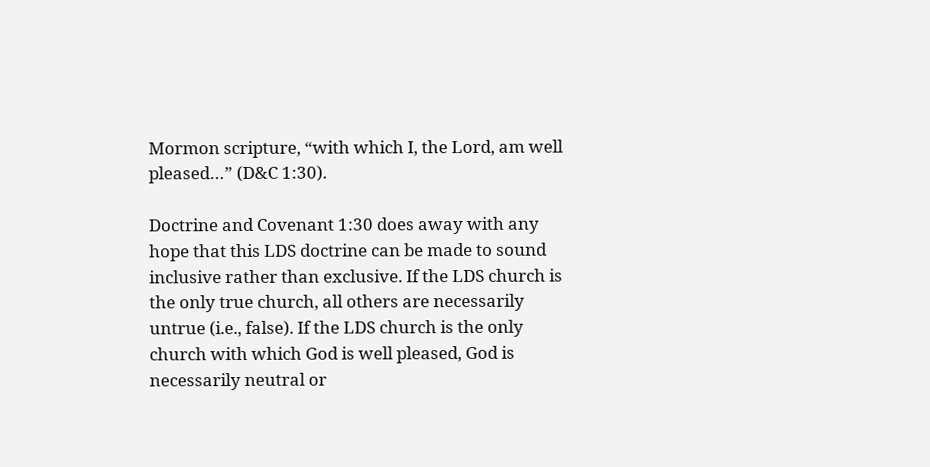Mormon scripture, “with which I, the Lord, am well pleased…” (D&C 1:30).

Doctrine and Covenant 1:30 does away with any hope that this LDS doctrine can be made to sound inclusive rather than exclusive. If the LDS church is the only true church, all others are necessarily untrue (i.e., false). If the LDS church is the only church with which God is well pleased, God is necessarily neutral or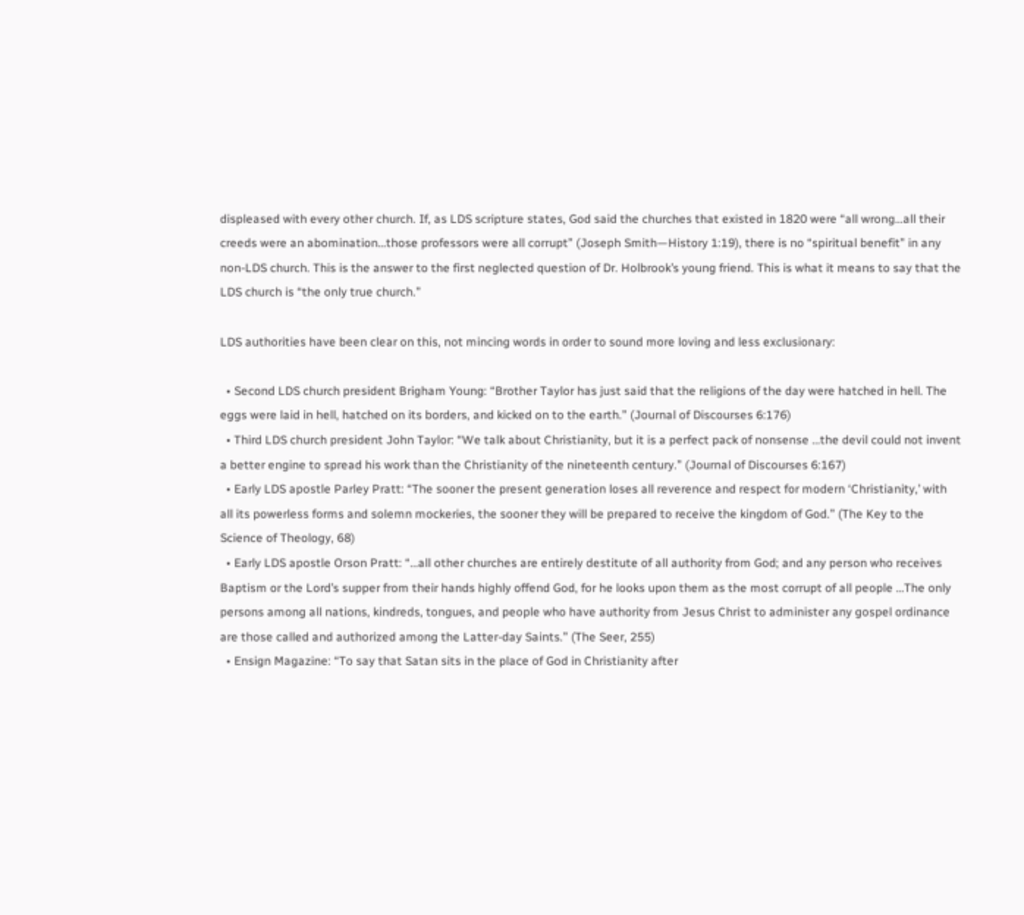displeased with every other church. If, as LDS scripture states, God said the churches that existed in 1820 were “all wrong…all their creeds were an abomination…those professors were all corrupt” (Joseph Smith—History 1:19), there is no “spiritual benefit” in any non-LDS church. This is the answer to the first neglected question of Dr. Holbrook’s young friend. This is what it means to say that the LDS church is “the only true church.”

LDS authorities have been clear on this, not mincing words in order to sound more loving and less exclusionary:

  • Second LDS church president Brigham Young: “Brother Taylor has just said that the religions of the day were hatched in hell. The eggs were laid in hell, hatched on its borders, and kicked on to the earth.” (Journal of Discourses 6:176)
  • Third LDS church president John Taylor: “We talk about Christianity, but it is a perfect pack of nonsense …the devil could not invent a better engine to spread his work than the Christianity of the nineteenth century.” (Journal of Discourses 6:167)
  • Early LDS apostle Parley Pratt: “The sooner the present generation loses all reverence and respect for modern ‘Christianity,’ with all its powerless forms and solemn mockeries, the sooner they will be prepared to receive the kingdom of God.” (The Key to the Science of Theology, 68)
  • Early LDS apostle Orson Pratt: “…all other churches are entirely destitute of all authority from God; and any person who receives Baptism or the Lord’s supper from their hands highly offend God, for he looks upon them as the most corrupt of all people …The only persons among all nations, kindreds, tongues, and people who have authority from Jesus Christ to administer any gospel ordinance are those called and authorized among the Latter-day Saints.” (The Seer, 255)
  • Ensign Magazine: “To say that Satan sits in the place of God in Christianity after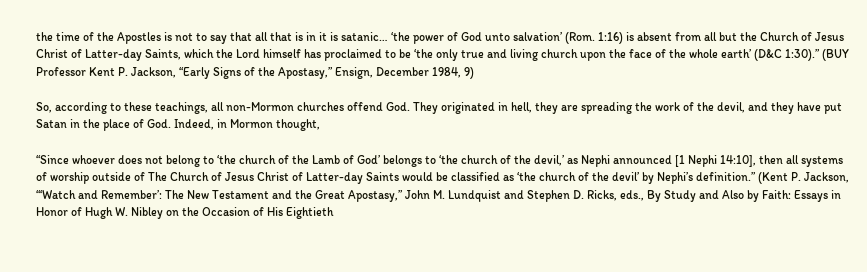the time of the Apostles is not to say that all that is in it is satanic… ‘the power of God unto salvation’ (Rom. 1:16) is absent from all but the Church of Jesus Christ of Latter-day Saints, which the Lord himself has proclaimed to be ‘the only true and living church upon the face of the whole earth’ (D&C 1:30).” (BUY Professor Kent P. Jackson, “Early Signs of the Apostasy,” Ensign, December 1984, 9)

So, according to these teachings, all non-Mormon churches offend God. They originated in hell, they are spreading the work of the devil, and they have put Satan in the place of God. Indeed, in Mormon thought,

“Since whoever does not belong to ‘the church of the Lamb of God’ belongs to ‘the church of the devil,’ as Nephi announced [1 Nephi 14:10], then all systems of worship outside of The Church of Jesus Christ of Latter-day Saints would be classified as ‘the church of the devil’ by Nephi’s definition.” (Kent P. Jackson, “‘Watch and Remember’: The New Testament and the Great Apostasy,” John M. Lundquist and Stephen D. Ricks, eds., By Study and Also by Faith: Essays in Honor of Hugh W. Nibley on the Occasion of His Eightieth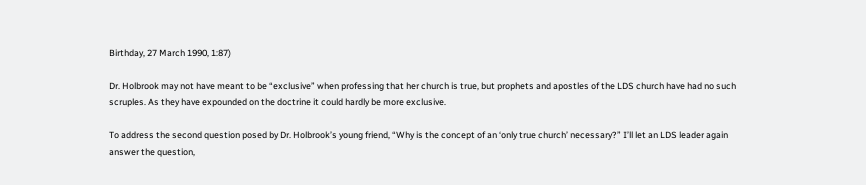Birthday, 27 March 1990, 1:87)

Dr. Holbrook may not have meant to be “exclusive” when professing that her church is true, but prophets and apostles of the LDS church have had no such scruples. As they have expounded on the doctrine it could hardly be more exclusive.

To address the second question posed by Dr. Holbrook’s young friend, “Why is the concept of an ‘only true church’ necessary?” I’ll let an LDS leader again answer the question,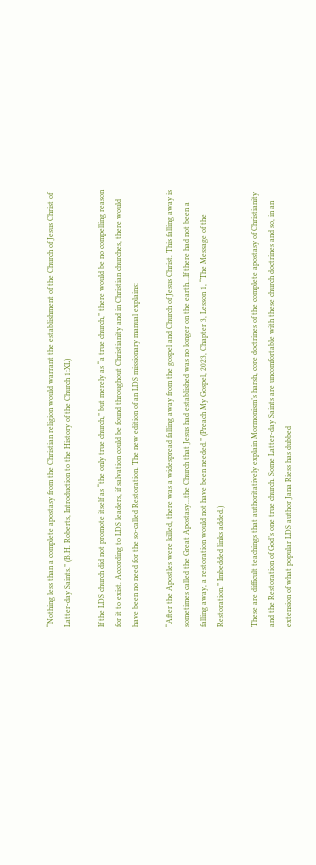“Nothing less than a complete apostasy from the Christian religion would warrant the establishment of the Church of Jesus Christ of Latter-day Saints.” (B.H. Roberts, Introduction to the History of the Church 1:XL)

If the LDS church did not promote itself as “the only true church,” but merely as “a true church,” there would be no compelling reason for it to exist. According to LDS leaders, if salvation could be found throughout Christianity and in Christian churches, there would have been no need for the so-called Restoration. The new edition of an LDS missionary manual explains:

“After the Apostles were killed, there was a widespread falling away from the gospel and Church of Jesus Christ. This falling away is sometimes called the Great Apostasy…the Church that Jesus had established was no longer on the earth…If there had not been a falling away, a restoration would not have been needed.” (Preach My Gospel, 2023, Chapter 3, Lesson 1, “The Message of the Restoration.” Imbedded links added.)

These are difficult teachings that authoritatively explain Mormonism’s harsh, core doctrines of the complete apostasy of Christianity and the Restoration of God’s one true church. Some Latter-day Saints are uncomfortable with these church doctrines and so, in an extension of what popular LDS author Jana Riess has dubbed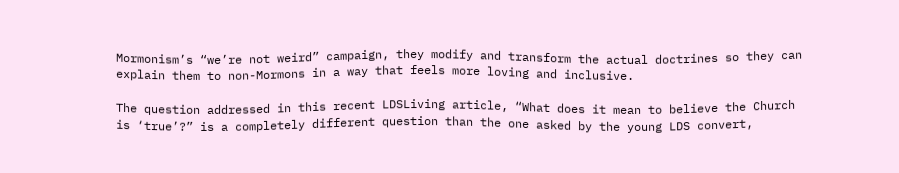Mormonism’s “we’re not weird” campaign, they modify and transform the actual doctrines so they can explain them to non-Mormons in a way that feels more loving and inclusive.

The question addressed in this recent LDSLiving article, “What does it mean to believe the Church is ‘true’?” is a completely different question than the one asked by the young LDS convert,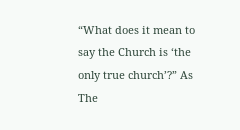“What does it mean to say the Church is ‘the only true church’?” As The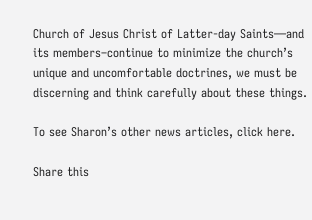Church of Jesus Christ of Latter-day Saints—and its members–continue to minimize the church’s unique and uncomfortable doctrines, we must be discerning and think carefully about these things.

To see Sharon’s other news articles, click here.

Share this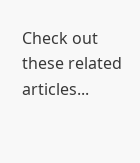Check out these related articles...